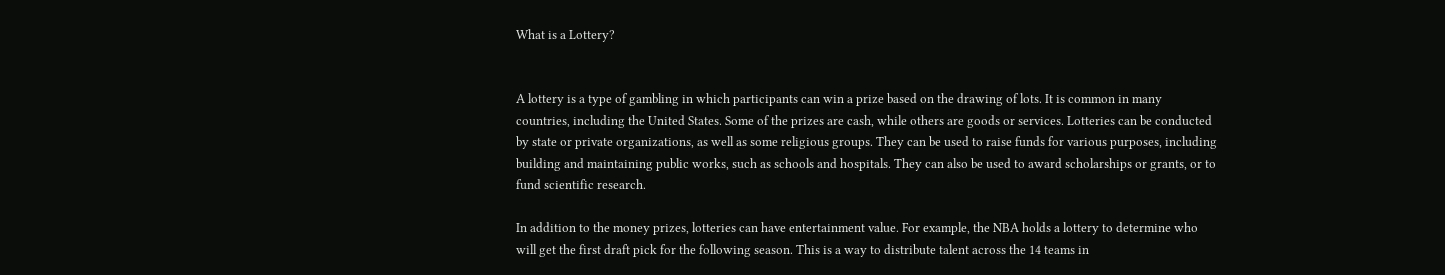What is a Lottery?


A lottery is a type of gambling in which participants can win a prize based on the drawing of lots. It is common in many countries, including the United States. Some of the prizes are cash, while others are goods or services. Lotteries can be conducted by state or private organizations, as well as some religious groups. They can be used to raise funds for various purposes, including building and maintaining public works, such as schools and hospitals. They can also be used to award scholarships or grants, or to fund scientific research.

In addition to the money prizes, lotteries can have entertainment value. For example, the NBA holds a lottery to determine who will get the first draft pick for the following season. This is a way to distribute talent across the 14 teams in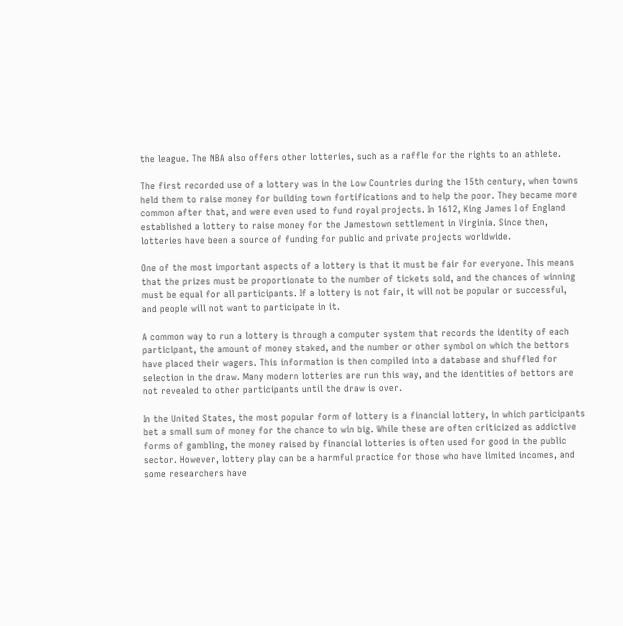the league. The NBA also offers other lotteries, such as a raffle for the rights to an athlete.

The first recorded use of a lottery was in the Low Countries during the 15th century, when towns held them to raise money for building town fortifications and to help the poor. They became more common after that, and were even used to fund royal projects. In 1612, King James I of England established a lottery to raise money for the Jamestown settlement in Virginia. Since then, lotteries have been a source of funding for public and private projects worldwide.

One of the most important aspects of a lottery is that it must be fair for everyone. This means that the prizes must be proportionate to the number of tickets sold, and the chances of winning must be equal for all participants. If a lottery is not fair, it will not be popular or successful, and people will not want to participate in it.

A common way to run a lottery is through a computer system that records the identity of each participant, the amount of money staked, and the number or other symbol on which the bettors have placed their wagers. This information is then compiled into a database and shuffled for selection in the draw. Many modern lotteries are run this way, and the identities of bettors are not revealed to other participants until the draw is over.

In the United States, the most popular form of lottery is a financial lottery, in which participants bet a small sum of money for the chance to win big. While these are often criticized as addictive forms of gambling, the money raised by financial lotteries is often used for good in the public sector. However, lottery play can be a harmful practice for those who have limited incomes, and some researchers have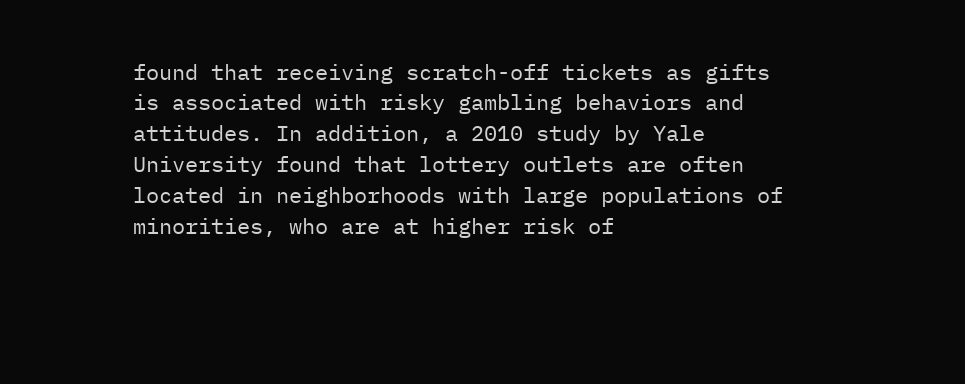found that receiving scratch-off tickets as gifts is associated with risky gambling behaviors and attitudes. In addition, a 2010 study by Yale University found that lottery outlets are often located in neighborhoods with large populations of minorities, who are at higher risk of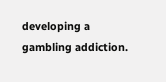developing a gambling addiction.